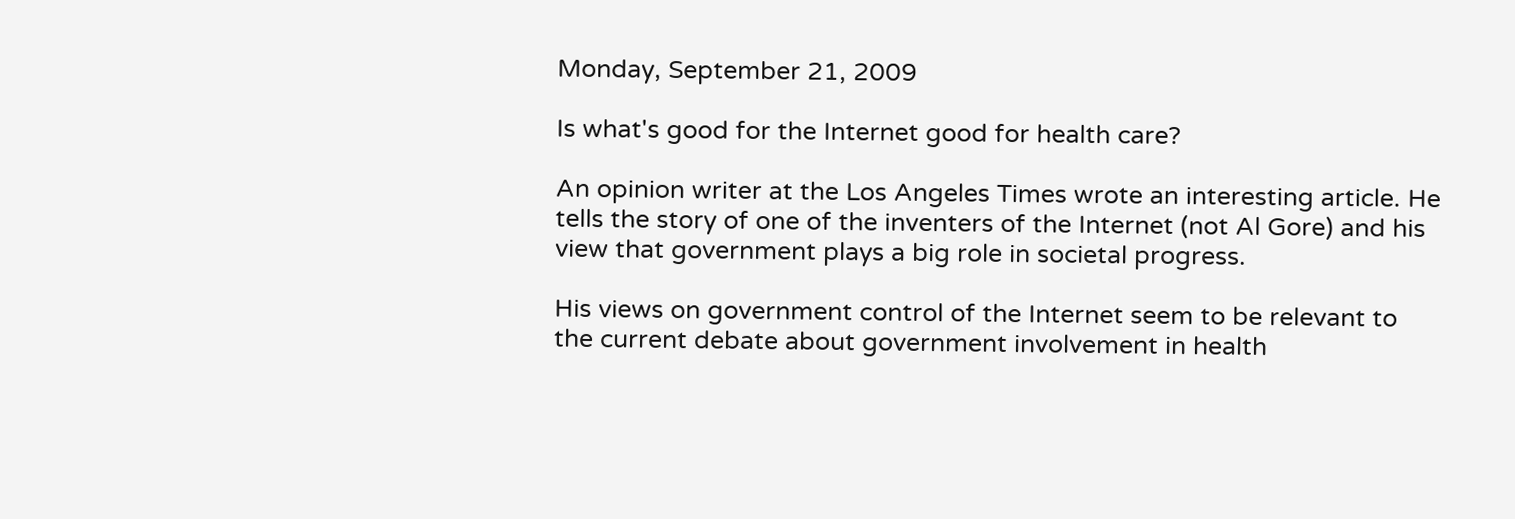Monday, September 21, 2009

Is what's good for the Internet good for health care?

An opinion writer at the Los Angeles Times wrote an interesting article. He tells the story of one of the inventers of the Internet (not Al Gore) and his view that government plays a big role in societal progress.

His views on government control of the Internet seem to be relevant to the current debate about government involvement in health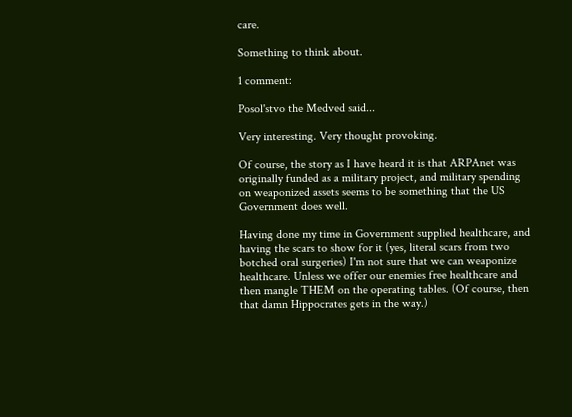care.

Something to think about.

1 comment:

Posol'stvo the Medved said...

Very interesting. Very thought provoking.

Of course, the story as I have heard it is that ARPAnet was originally funded as a military project, and military spending on weaponized assets seems to be something that the US Government does well.

Having done my time in Government supplied healthcare, and having the scars to show for it (yes, literal scars from two botched oral surgeries) I'm not sure that we can weaponize healthcare. Unless we offer our enemies free healthcare and then mangle THEM on the operating tables. (Of course, then that damn Hippocrates gets in the way.)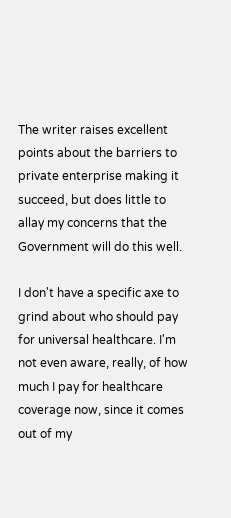The writer raises excellent points about the barriers to private enterprise making it succeed, but does little to allay my concerns that the Government will do this well.

I don't have a specific axe to grind about who should pay for universal healthcare. I'm not even aware, really, of how much I pay for healthcare coverage now, since it comes out of my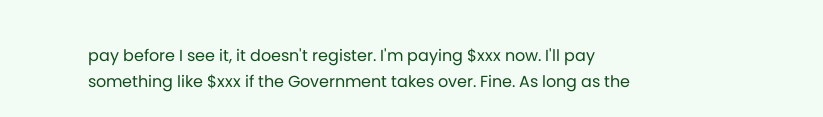pay before I see it, it doesn't register. I'm paying $xxx now. I'll pay something like $xxx if the Government takes over. Fine. As long as the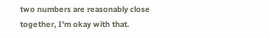two numbers are reasonably close together, I'm okay with that.